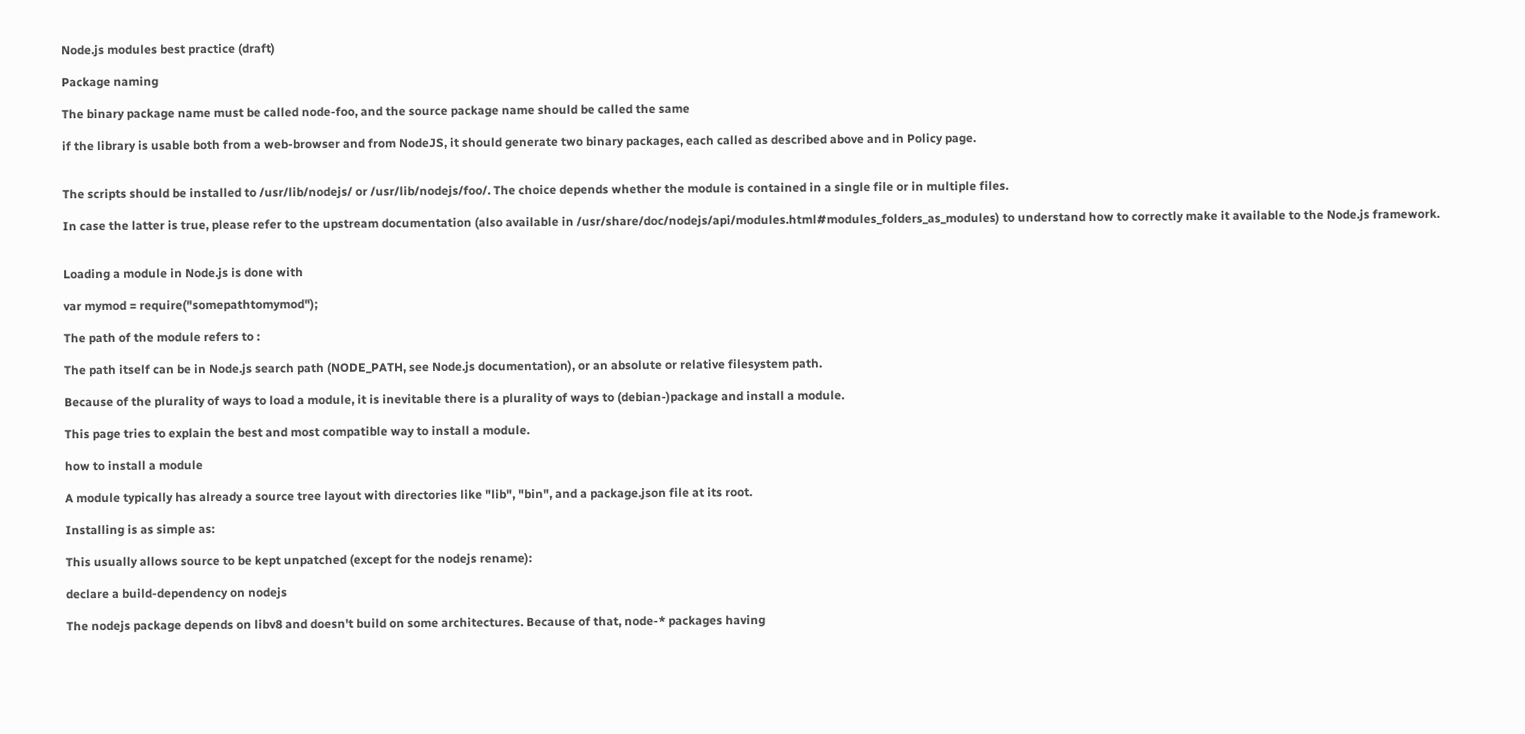Node.js modules best practice (draft)

Package naming

The binary package name must be called node-foo, and the source package name should be called the same

if the library is usable both from a web-browser and from NodeJS, it should generate two binary packages, each called as described above and in Policy page.


The scripts should be installed to /usr/lib/nodejs/ or /usr/lib/nodejs/foo/. The choice depends whether the module is contained in a single file or in multiple files.

In case the latter is true, please refer to the upstream documentation (also available in /usr/share/doc/nodejs/api/modules.html#modules_folders_as_modules) to understand how to correctly make it available to the Node.js framework.


Loading a module in Node.js is done with

var mymod = require("somepathtomymod");

The path of the module refers to :

The path itself can be in Node.js search path (NODE_PATH, see Node.js documentation), or an absolute or relative filesystem path.

Because of the plurality of ways to load a module, it is inevitable there is a plurality of ways to (debian-)package and install a module.

This page tries to explain the best and most compatible way to install a module.

how to install a module

A module typically has already a source tree layout with directories like "lib", "bin", and a package.json file at its root.

Installing is as simple as:

This usually allows source to be kept unpatched (except for the nodejs rename):

declare a build-dependency on nodejs

The nodejs package depends on libv8 and doesn't build on some architectures. Because of that, node-* packages having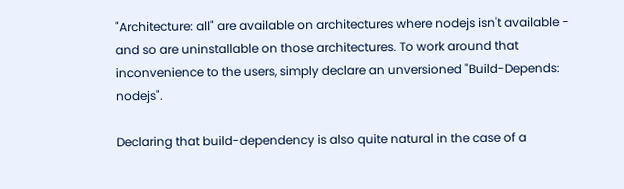"Architecture: all" are available on architectures where nodejs isn't available - and so are uninstallable on those architectures. To work around that inconvenience to the users, simply declare an unversioned "Build-Depends: nodejs".

Declaring that build-dependency is also quite natural in the case of a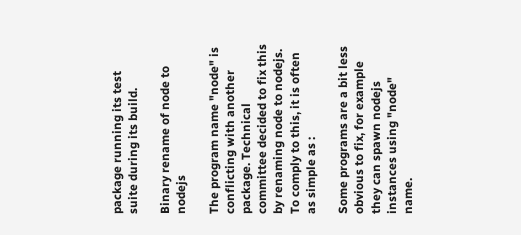package running its test suite during its build.

Binary rename of node to nodejs

The program name "node" is conflicting with another package. Technical committee decided to fix this by renaming node to nodejs. To comply to this, it is often as simple as :

Some programs are a bit less obvious to fix, for example they can spawn nodejs instances using "node" name.